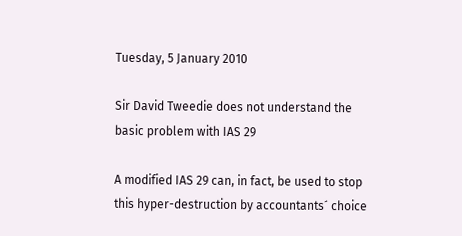Tuesday, 5 January 2010

Sir David Tweedie does not understand the basic problem with IAS 29

A modified IAS 29 can, in fact, be used to stop this hyper-destruction by accountants´ choice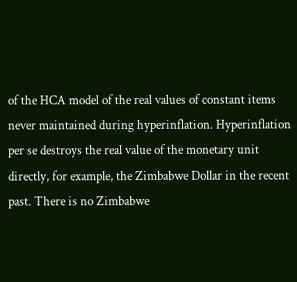of the HCA model of the real values of constant items never maintained during hyperinflation. Hyperinflation per se destroys the real value of the monetary unit directly, for example, the Zimbabwe Dollar in the recent past. There is no Zimbabwe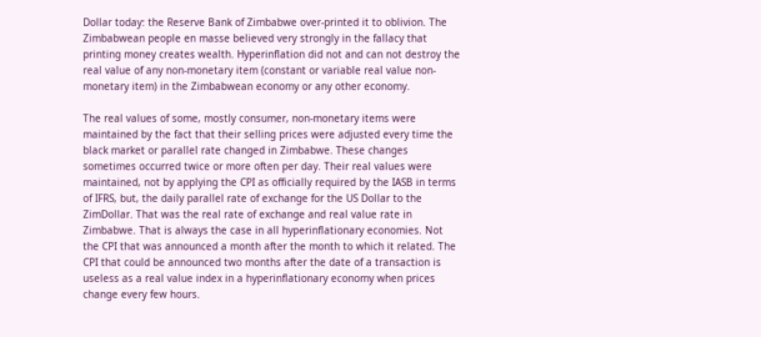Dollar today: the Reserve Bank of Zimbabwe over-printed it to oblivion. The Zimbabwean people en masse believed very strongly in the fallacy that printing money creates wealth. Hyperinflation did not and can not destroy the real value of any non-monetary item (constant or variable real value non-monetary item) in the Zimbabwean economy or any other economy.

The real values of some, mostly consumer, non-monetary items were maintained by the fact that their selling prices were adjusted every time the black market or parallel rate changed in Zimbabwe. These changes sometimes occurred twice or more often per day. Their real values were maintained, not by applying the CPI as officially required by the IASB in terms of IFRS, but, the daily parallel rate of exchange for the US Dollar to the ZimDollar. That was the real rate of exchange and real value rate in Zimbabwe. That is always the case in all hyperinflationary economies. Not the CPI that was announced a month after the month to which it related. The CPI that could be announced two months after the date of a transaction is useless as a real value index in a hyperinflationary economy when prices change every few hours.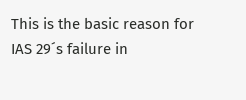This is the basic reason for IAS 29´s failure in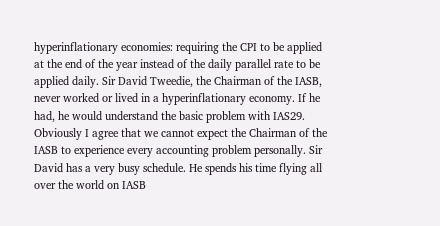hyperinflationary economies: requiring the CPI to be applied at the end of the year instead of the daily parallel rate to be applied daily. Sir David Tweedie, the Chairman of the IASB, never worked or lived in a hyperinflationary economy. If he had, he would understand the basic problem with IAS29. Obviously I agree that we cannot expect the Chairman of the IASB to experience every accounting problem personally. Sir David has a very busy schedule. He spends his time flying all over the world on IASB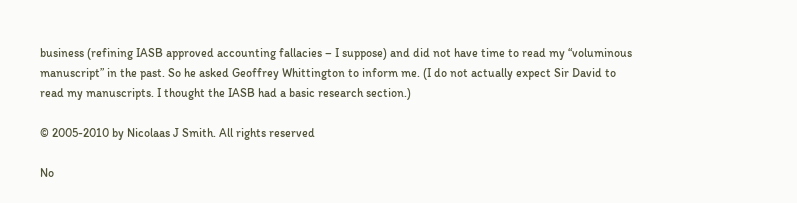business (refining IASB approved accounting fallacies – I suppose) and did not have time to read my “voluminous manuscript” in the past. So he asked Geoffrey Whittington to inform me. (I do not actually expect Sir David to read my manuscripts. I thought the IASB had a basic research section.)

© 2005-2010 by Nicolaas J Smith. All rights reserved

No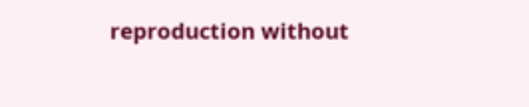reproduction without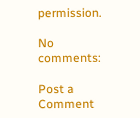permission.

No comments:

Post a Comment